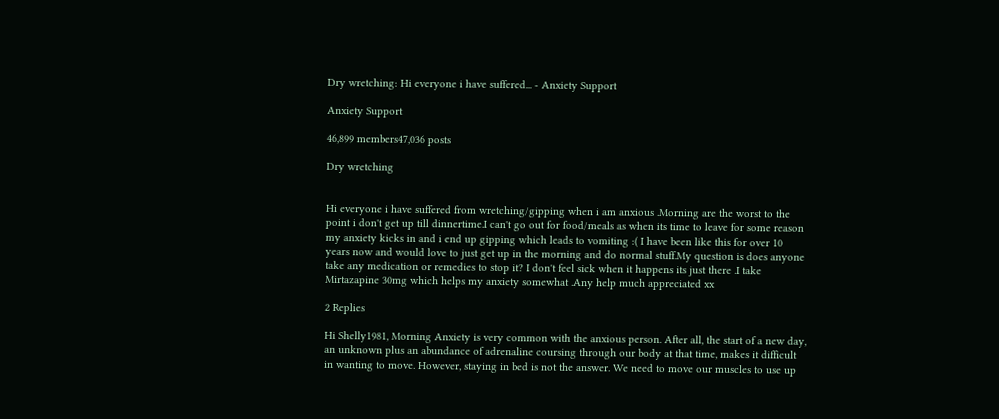Dry wretching: Hi everyone i have suffered... - Anxiety Support

Anxiety Support

46,899 members47,036 posts

Dry wretching


Hi everyone i have suffered from wretching/gipping when i am anxious .Morning are the worst to the point i don't get up till dinnertime.I can't go out for food/meals as when its time to leave for some reason my anxiety kicks in and i end up gipping which leads to vomiting :( I have been like this for over 10 years now and would love to just get up in the morning and do normal stuff.My question is does anyone take any medication or remedies to stop it? I don't feel sick when it happens its just there .I take Mirtazapine 30mg which helps my anxiety somewhat .Any help much appreciated xx

2 Replies

Hi Shelly1981, Morning Anxiety is very common with the anxious person. After all, the start of a new day, an unknown plus an abundance of adrenaline coursing through our body at that time, makes it difficult in wanting to move. However, staying in bed is not the answer. We need to move our muscles to use up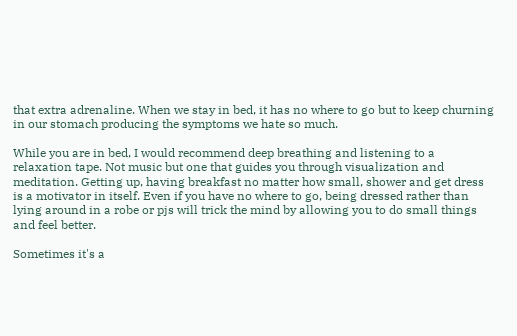that extra adrenaline. When we stay in bed, it has no where to go but to keep churning in our stomach producing the symptoms we hate so much.

While you are in bed, I would recommend deep breathing and listening to a relaxation tape. Not music but one that guides you through visualization and meditation. Getting up, having breakfast no matter how small, shower and get dress is a motivator in itself. Even if you have no where to go, being dressed rather than lying around in a robe or pjs will trick the mind by allowing you to do small things and feel better.

Sometimes it's a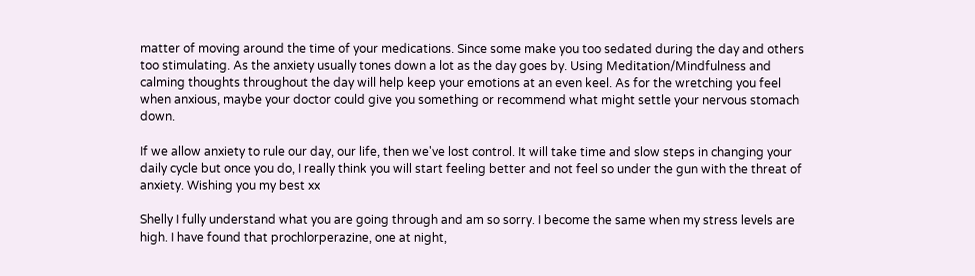matter of moving around the time of your medications. Since some make you too sedated during the day and others too stimulating. As the anxiety usually tones down a lot as the day goes by. Using Meditation/Mindfulness and calming thoughts throughout the day will help keep your emotions at an even keel. As for the wretching you feel when anxious, maybe your doctor could give you something or recommend what might settle your nervous stomach down.

If we allow anxiety to rule our day, our life, then we've lost control. It will take time and slow steps in changing your daily cycle but once you do, I really think you will start feeling better and not feel so under the gun with the threat of anxiety. Wishing you my best xx

Shelly I fully understand what you are going through and am so sorry. I become the same when my stress levels are high. I have found that prochlorperazine, one at night,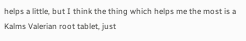helps a little, but I think the thing which helps me the most is a Kalms Valerian root tablet, just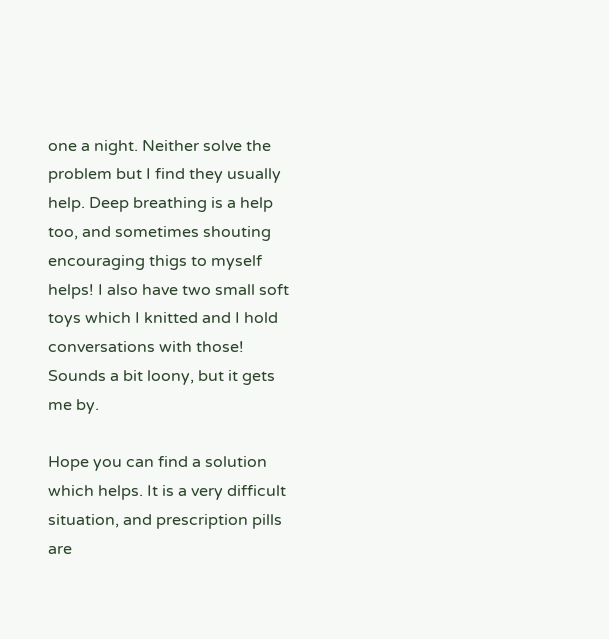one a night. Neither solve the problem but I find they usually help. Deep breathing is a help too, and sometimes shouting encouraging thigs to myself helps! I also have two small soft toys which I knitted and I hold conversations with those! Sounds a bit loony, but it gets me by.

Hope you can find a solution which helps. It is a very difficult situation, and prescription pills are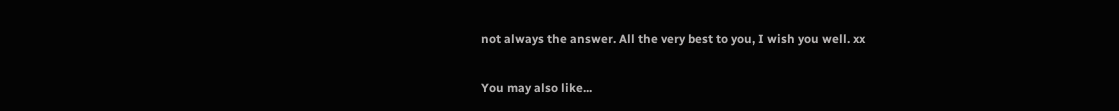not always the answer. All the very best to you, I wish you well. xx

You may also like...